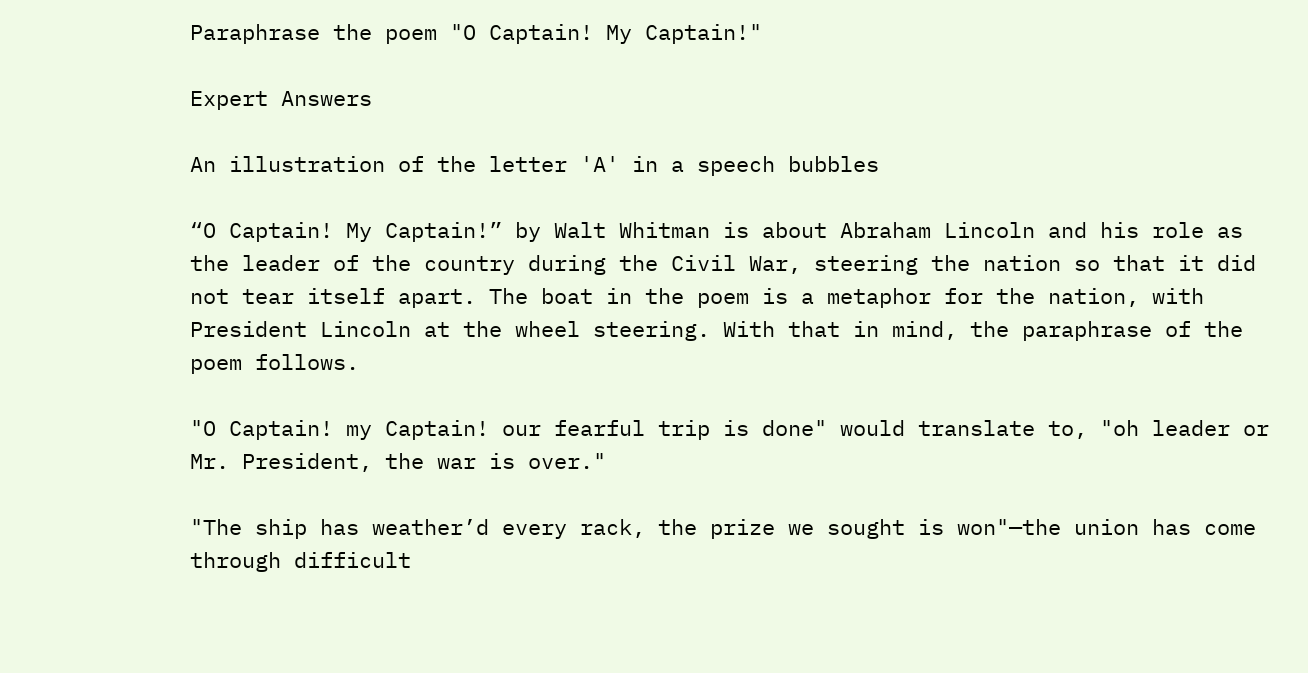Paraphrase the poem "O Captain! My Captain!"

Expert Answers

An illustration of the letter 'A' in a speech bubbles

“O Captain! My Captain!” by Walt Whitman is about Abraham Lincoln and his role as the leader of the country during the Civil War, steering the nation so that it did not tear itself apart. The boat in the poem is a metaphor for the nation, with President Lincoln at the wheel steering. With that in mind, the paraphrase of the poem follows.

"O Captain! my Captain! our fearful trip is done" would translate to, "oh leader or Mr. President, the war is over."

"The ship has weather’d every rack, the prize we sought is won"—the union has come through difficult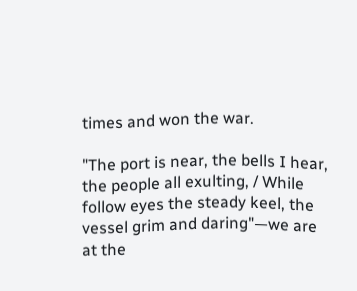times and won the war.

"The port is near, the bells I hear, the people all exulting, / While follow eyes the steady keel, the vessel grim and daring"—we are at the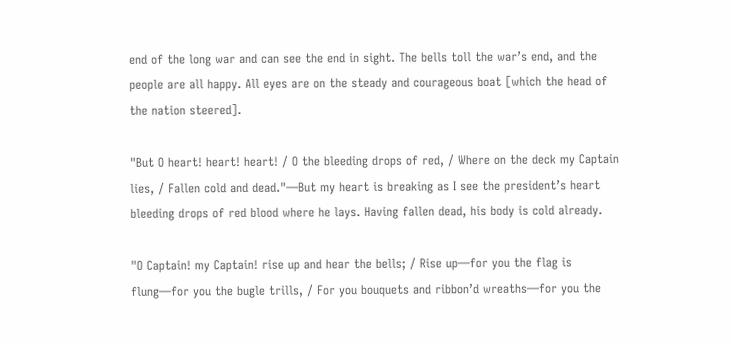end of the long war and can see the end in sight. The bells toll the war’s end, and the people are all happy. All eyes are on the steady and courageous boat [which the head of the nation steered].

"But O heart! heart! heart! / O the bleeding drops of red, / Where on the deck my Captain lies, / Fallen cold and dead."—But my heart is breaking as I see the president’s heart bleeding drops of red blood where he lays. Having fallen dead, his body is cold already.

"O Captain! my Captain! rise up and hear the bells; / Rise up—for you the flag is flung—for you the bugle trills, / For you bouquets and ribbon’d wreaths—for you the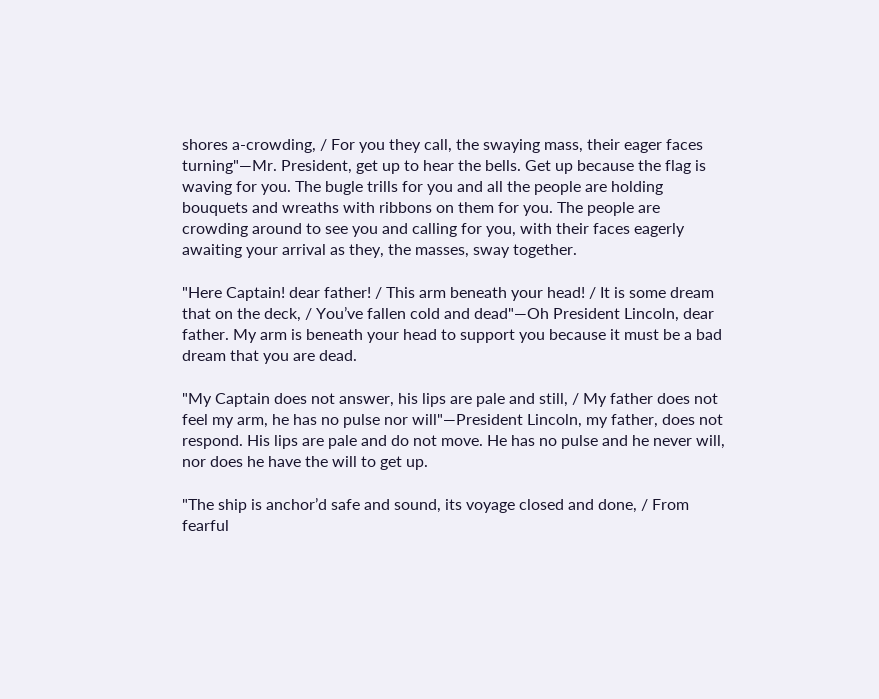shores a-crowding, / For you they call, the swaying mass, their eager faces turning"—Mr. President, get up to hear the bells. Get up because the flag is waving for you. The bugle trills for you and all the people are holding bouquets and wreaths with ribbons on them for you. The people are crowding around to see you and calling for you, with their faces eagerly awaiting your arrival as they, the masses, sway together.

"Here Captain! dear father! / This arm beneath your head! / It is some dream that on the deck, / You’ve fallen cold and dead"—Oh President Lincoln, dear father. My arm is beneath your head to support you because it must be a bad dream that you are dead.

"My Captain does not answer, his lips are pale and still, / My father does not feel my arm, he has no pulse nor will"—President Lincoln, my father, does not respond. His lips are pale and do not move. He has no pulse and he never will, nor does he have the will to get up.

"The ship is anchor’d safe and sound, its voyage closed and done, / From fearful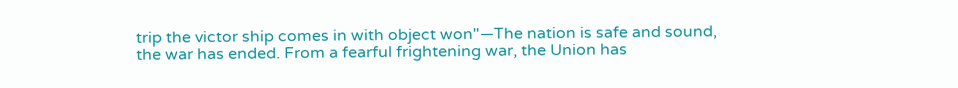trip the victor ship comes in with object won"—The nation is safe and sound, the war has ended. From a fearful frightening war, the Union has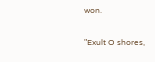won.

"Exult O shores,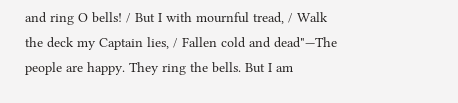and ring O bells! / But I with mournful tread, / Walk the deck my Captain lies, / Fallen cold and dead"—The people are happy. They ring the bells. But I am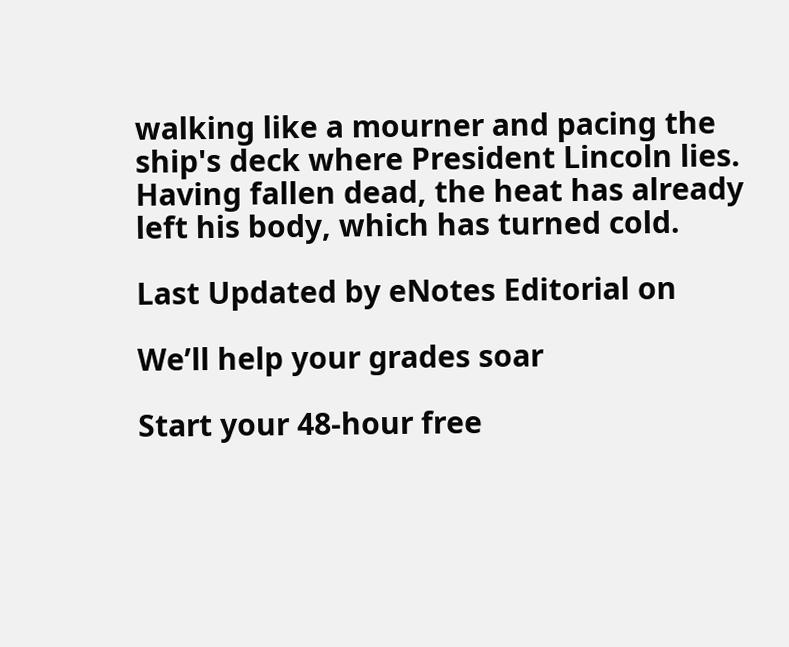walking like a mourner and pacing the ship's deck where President Lincoln lies. Having fallen dead, the heat has already left his body, which has turned cold.

Last Updated by eNotes Editorial on

We’ll help your grades soar

Start your 48-hour free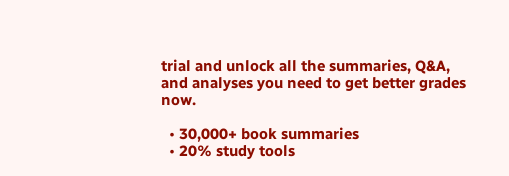trial and unlock all the summaries, Q&A, and analyses you need to get better grades now.

  • 30,000+ book summaries
  • 20% study tools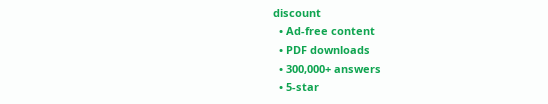discount
  • Ad-free content
  • PDF downloads
  • 300,000+ answers
  • 5-star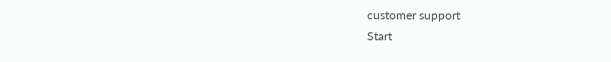customer support
Start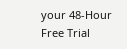your 48-Hour Free Trial